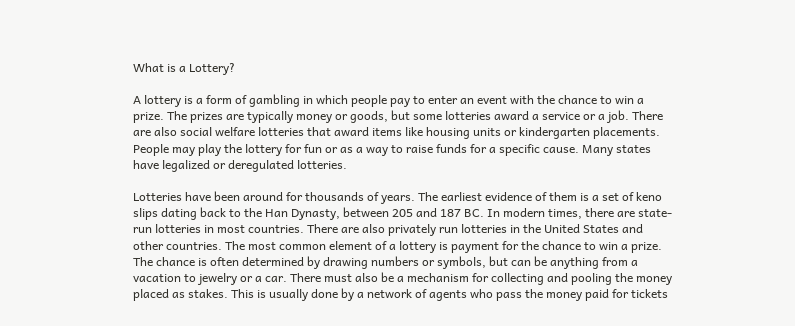What is a Lottery?

A lottery is a form of gambling in which people pay to enter an event with the chance to win a prize. The prizes are typically money or goods, but some lotteries award a service or a job. There are also social welfare lotteries that award items like housing units or kindergarten placements. People may play the lottery for fun or as a way to raise funds for a specific cause. Many states have legalized or deregulated lotteries.

Lotteries have been around for thousands of years. The earliest evidence of them is a set of keno slips dating back to the Han Dynasty, between 205 and 187 BC. In modern times, there are state-run lotteries in most countries. There are also privately run lotteries in the United States and other countries. The most common element of a lottery is payment for the chance to win a prize. The chance is often determined by drawing numbers or symbols, but can be anything from a vacation to jewelry or a car. There must also be a mechanism for collecting and pooling the money placed as stakes. This is usually done by a network of agents who pass the money paid for tickets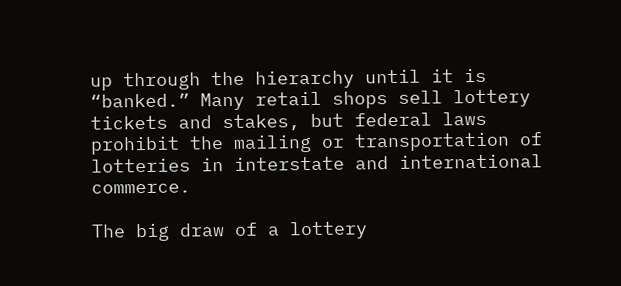up through the hierarchy until it is “banked.” Many retail shops sell lottery tickets and stakes, but federal laws prohibit the mailing or transportation of lotteries in interstate and international commerce.

The big draw of a lottery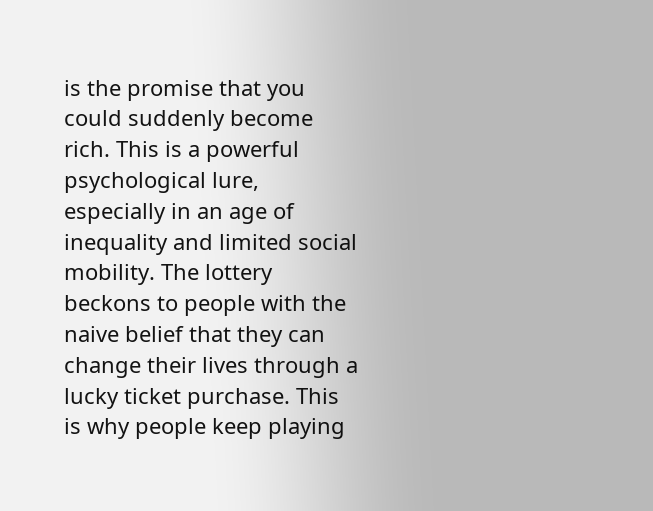is the promise that you could suddenly become rich. This is a powerful psychological lure, especially in an age of inequality and limited social mobility. The lottery beckons to people with the naive belief that they can change their lives through a lucky ticket purchase. This is why people keep playing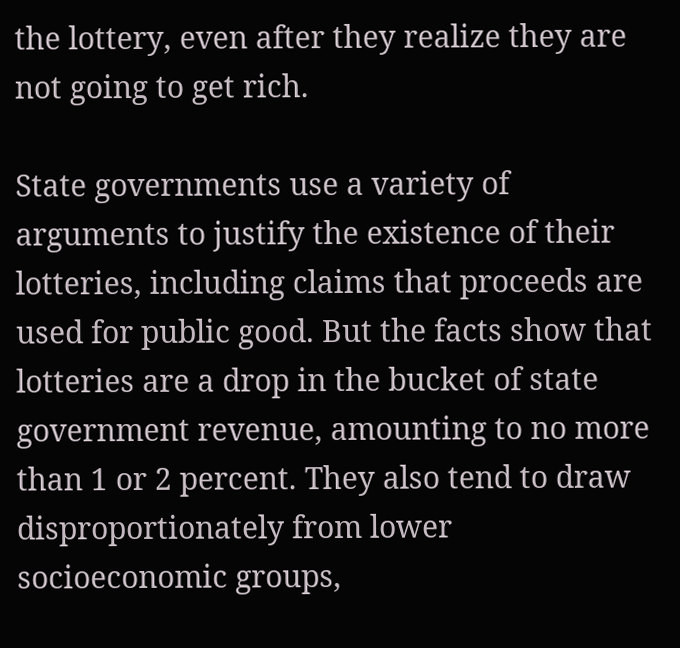the lottery, even after they realize they are not going to get rich.

State governments use a variety of arguments to justify the existence of their lotteries, including claims that proceeds are used for public good. But the facts show that lotteries are a drop in the bucket of state government revenue, amounting to no more than 1 or 2 percent. They also tend to draw disproportionately from lower socioeconomic groups,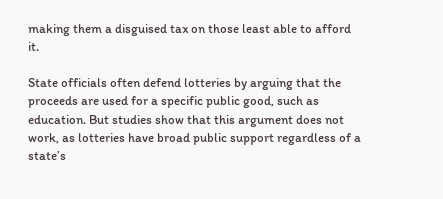making them a disguised tax on those least able to afford it.

State officials often defend lotteries by arguing that the proceeds are used for a specific public good, such as education. But studies show that this argument does not work, as lotteries have broad public support regardless of a state’s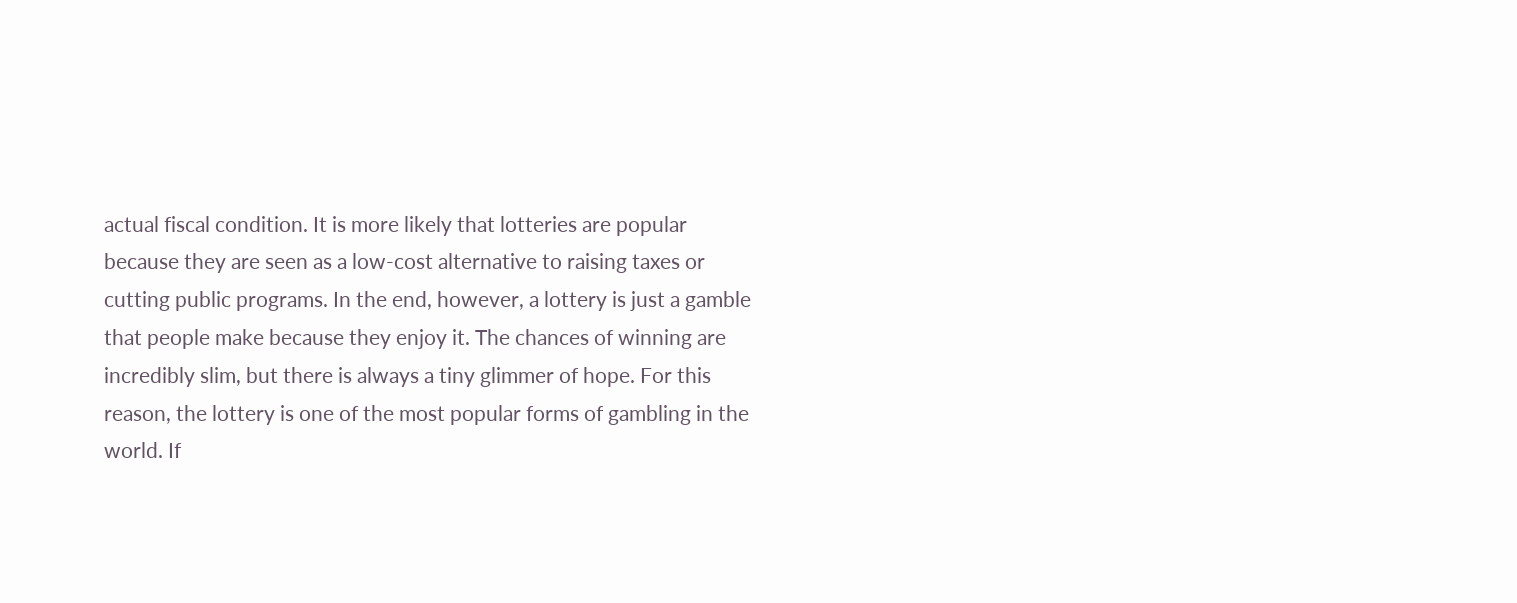actual fiscal condition. It is more likely that lotteries are popular because they are seen as a low-cost alternative to raising taxes or cutting public programs. In the end, however, a lottery is just a gamble that people make because they enjoy it. The chances of winning are incredibly slim, but there is always a tiny glimmer of hope. For this reason, the lottery is one of the most popular forms of gambling in the world. If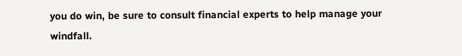you do win, be sure to consult financial experts to help manage your windfall.